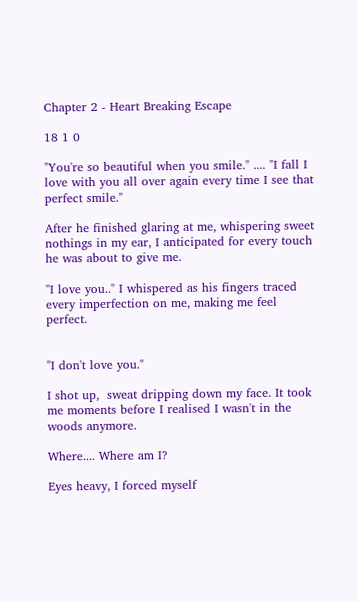Chapter 2 - Heart Breaking Escape

18 1 0

"You're so beautiful when you smile." .... "I fall I love with you all over again every time I see that perfect smile."

After he finished glaring at me, whispering sweet nothings in my ear, I anticipated for every touch he was about to give me.

"I love you.." I whispered as his fingers traced every imperfection on me, making me feel perfect.


"I don't love you."

I shot up,  sweat dripping down my face. It took me moments before I realised I wasn't in the woods anymore.

Where.... Where am I?

Eyes heavy, I forced myself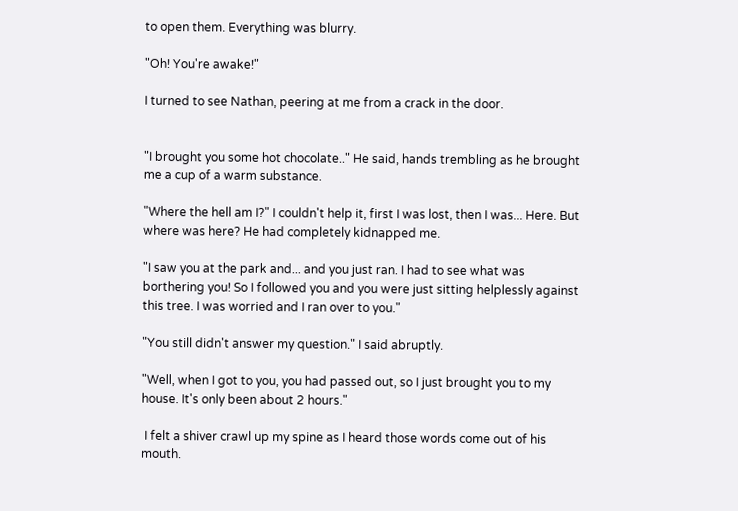to open them. Everything was blurry.

"Oh! You're awake!"

I turned to see Nathan, peering at me from a crack in the door.


"I brought you some hot chocolate.." He said, hands trembling as he brought me a cup of a warm substance.

"Where the hell am I?" I couldn't help it, first I was lost, then I was... Here. But where was here? He had completely kidnapped me.

"I saw you at the park and... and you just ran. I had to see what was borthering you! So I followed you and you were just sitting helplessly against this tree. I was worried and I ran over to you."

"You still didn't answer my question." I said abruptly.

"Well, when I got to you, you had passed out, so I just brought you to my house. It's only been about 2 hours."

 I felt a shiver crawl up my spine as I heard those words come out of his mouth.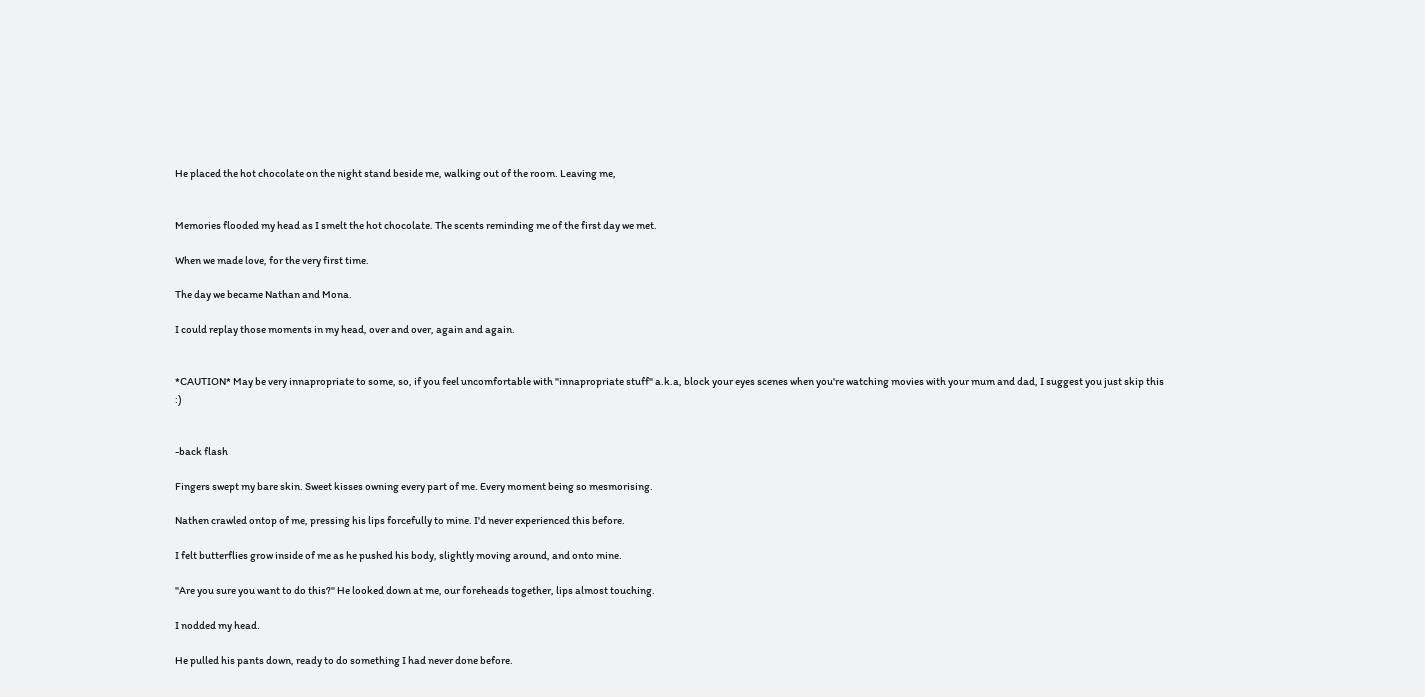He placed the hot chocolate on the night stand beside me, walking out of the room. Leaving me,


Memories flooded my head as I smelt the hot chocolate. The scents reminding me of the first day we met.

When we made love, for the very first time.

The day we became Nathan and Mona.

I could replay those moments in my head, over and over, again and again.


*CAUTION* May be very innapropriate to some, so, if you feel uncomfortable with "innapropriate stuff" a.k.a, block your eyes scenes when you're watching movies with your mum and dad, I suggest you just skip this :)


-back flash

Fingers swept my bare skin. Sweet kisses owning every part of me. Every moment being so mesmorising.

Nathen crawled ontop of me, pressing his lips forcefully to mine. I'd never experienced this before.

I felt butterflies grow inside of me as he pushed his body, slightly moving around, and onto mine.

"Are you sure you want to do this?" He looked down at me, our foreheads together, lips almost touching.

I nodded my head.

He pulled his pants down, ready to do something I had never done before.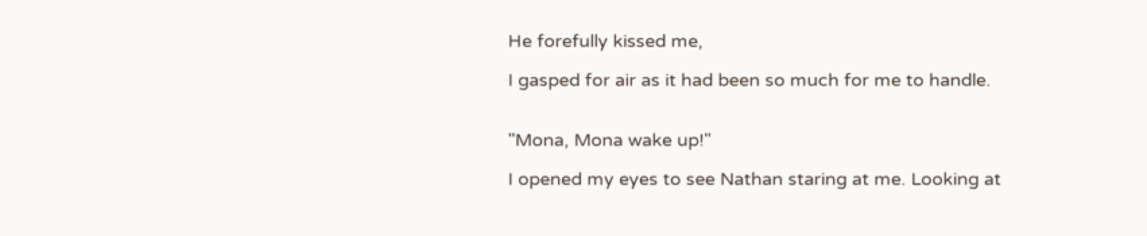He forefully kissed me,

I gasped for air as it had been so much for me to handle.


"Mona, Mona wake up!"

I opened my eyes to see Nathan staring at me. Looking at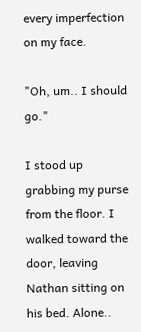every imperfection on my face.

"Oh, um.. I should go."

I stood up grabbing my purse from the floor. I walked toward the door, leaving Nathan sitting on his bed. Alone..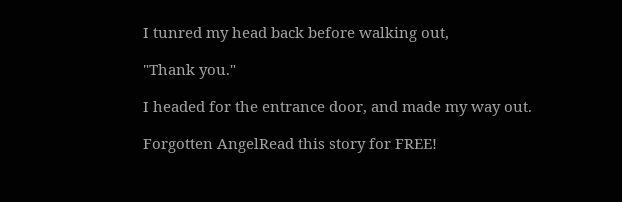I tunred my head back before walking out,

"Thank you."

I headed for the entrance door, and made my way out.

Forgotten AngelRead this story for FREE!